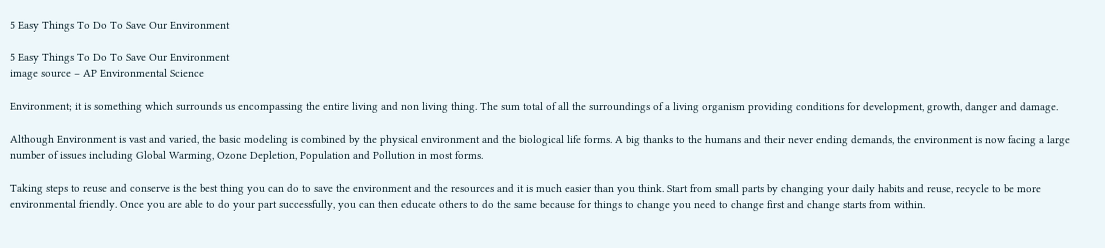5 Easy Things To Do To Save Our Environment

5 Easy Things To Do To Save Our Environment
image source – AP Environmental Science

Environment; it is something which surrounds us encompassing the entire living and non living thing. The sum total of all the surroundings of a living organism providing conditions for development, growth, danger and damage.

Although Environment is vast and varied, the basic modeling is combined by the physical environment and the biological life forms. A big thanks to the humans and their never ending demands, the environment is now facing a large number of issues including Global Warming, Ozone Depletion, Population and Pollution in most forms.

Taking steps to reuse and conserve is the best thing you can do to save the environment and the resources and it is much easier than you think. Start from small parts by changing your daily habits and reuse, recycle to be more environmental friendly. Once you are able to do your part successfully, you can then educate others to do the same because for things to change you need to change first and change starts from within.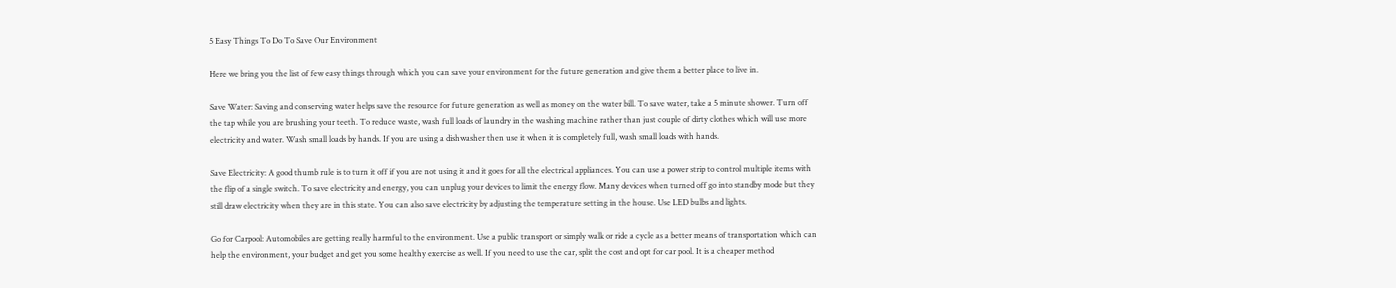5 Easy Things To Do To Save Our Environment

Here we bring you the list of few easy things through which you can save your environment for the future generation and give them a better place to live in.

Save Water: Saving and conserving water helps save the resource for future generation as well as money on the water bill. To save water, take a 5 minute shower. Turn off the tap while you are brushing your teeth. To reduce waste, wash full loads of laundry in the washing machine rather than just couple of dirty clothes which will use more electricity and water. Wash small loads by hands. If you are using a dishwasher then use it when it is completely full, wash small loads with hands.

Save Electricity: A good thumb rule is to turn it off if you are not using it and it goes for all the electrical appliances. You can use a power strip to control multiple items with the flip of a single switch. To save electricity and energy, you can unplug your devices to limit the energy flow. Many devices when turned off go into standby mode but they still draw electricity when they are in this state. You can also save electricity by adjusting the temperature setting in the house. Use LED bulbs and lights.

Go for Carpool: Automobiles are getting really harmful to the environment. Use a public transport or simply walk or ride a cycle as a better means of transportation which can help the environment, your budget and get you some healthy exercise as well. If you need to use the car, split the cost and opt for car pool. It is a cheaper method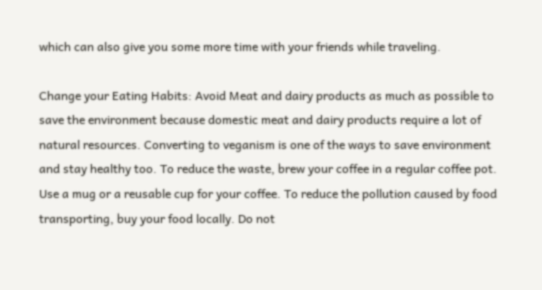which can also give you some more time with your friends while traveling.

Change your Eating Habits: Avoid Meat and dairy products as much as possible to save the environment because domestic meat and dairy products require a lot of natural resources. Converting to veganism is one of the ways to save environment and stay healthy too. To reduce the waste, brew your coffee in a regular coffee pot. Use a mug or a reusable cup for your coffee. To reduce the pollution caused by food transporting, buy your food locally. Do not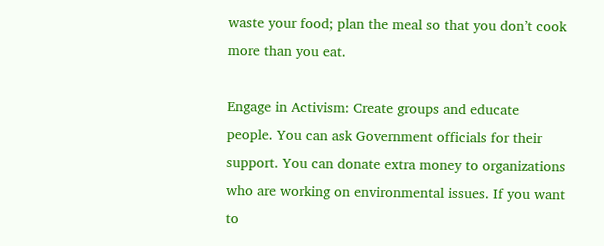waste your food; plan the meal so that you don’t cook more than you eat.

Engage in Activism: Create groups and educate people. You can ask Government officials for their support. You can donate extra money to organizations who are working on environmental issues. If you want to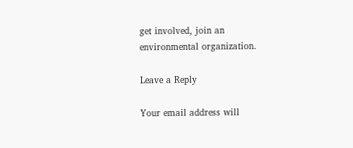get involved, join an environmental organization.

Leave a Reply

Your email address will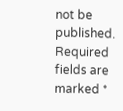not be published. Required fields are marked *